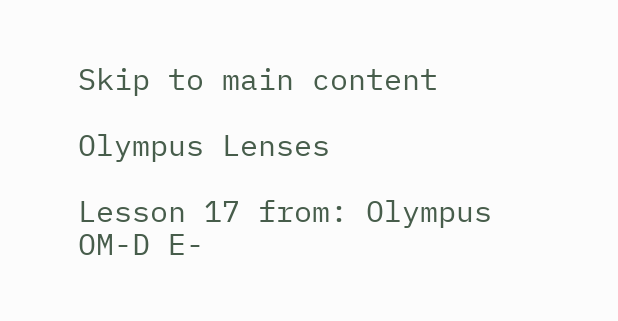Skip to main content

Olympus Lenses

Lesson 17 from: Olympus OM-D E-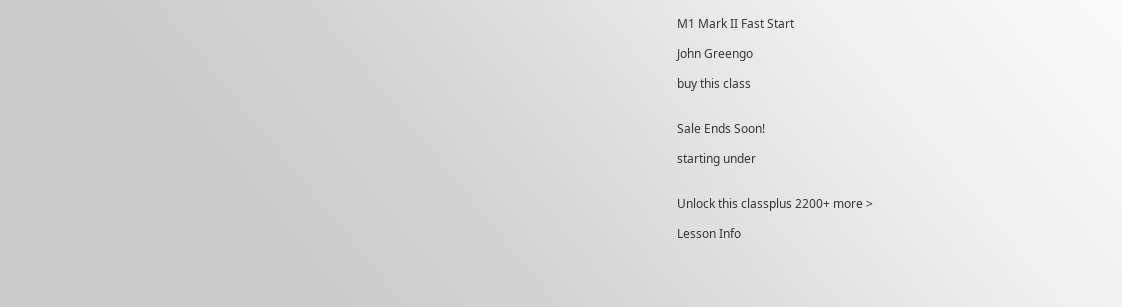M1 Mark II Fast Start

John Greengo

buy this class


Sale Ends Soon!

starting under


Unlock this classplus 2200+ more >

Lesson Info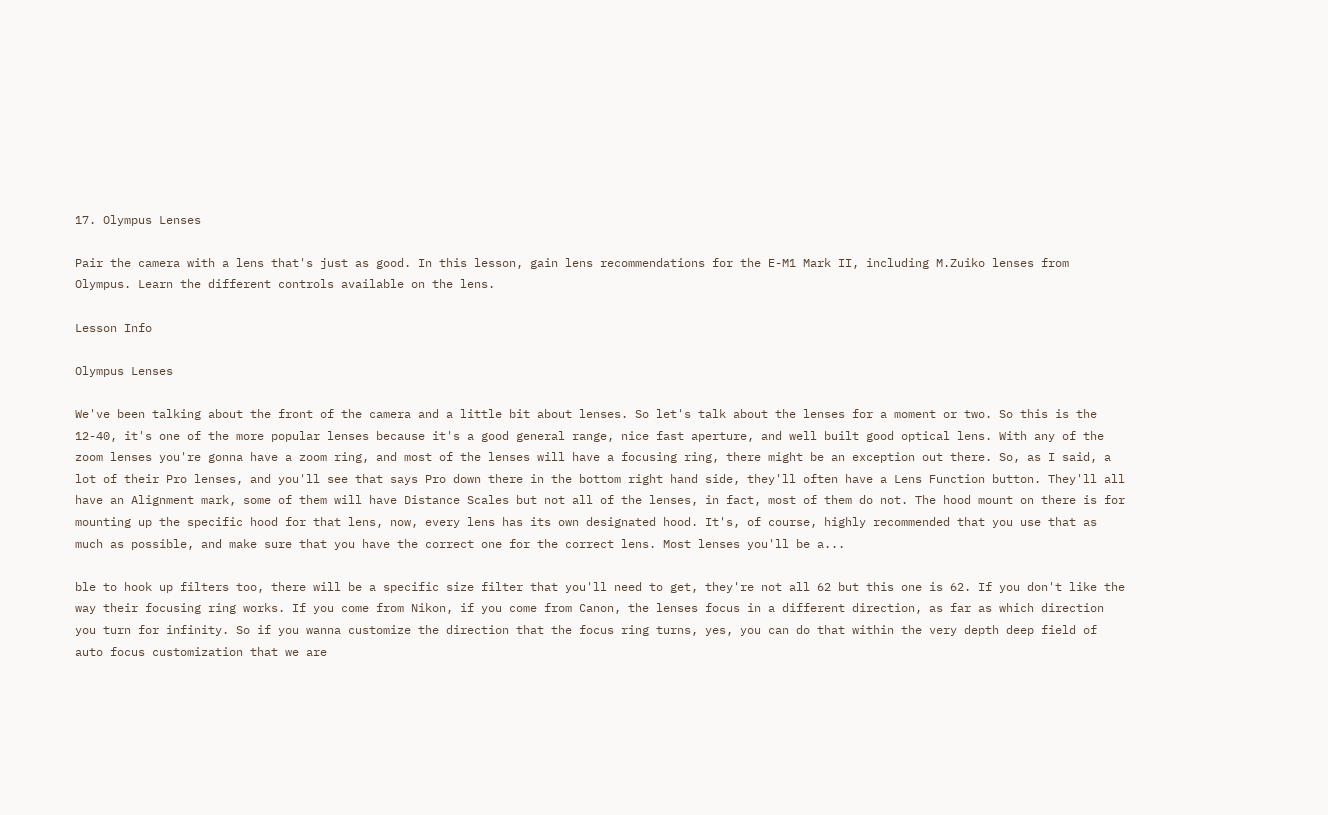17. Olympus Lenses

Pair the camera with a lens that's just as good. In this lesson, gain lens recommendations for the E-M1 Mark II, including M.Zuiko lenses from Olympus. Learn the different controls available on the lens.

Lesson Info

Olympus Lenses

We've been talking about the front of the camera and a little bit about lenses. So let's talk about the lenses for a moment or two. So this is the 12-40, it's one of the more popular lenses because it's a good general range, nice fast aperture, and well built good optical lens. With any of the zoom lenses you're gonna have a zoom ring, and most of the lenses will have a focusing ring, there might be an exception out there. So, as I said, a lot of their Pro lenses, and you'll see that says Pro down there in the bottom right hand side, they'll often have a Lens Function button. They'll all have an Alignment mark, some of them will have Distance Scales but not all of the lenses, in fact, most of them do not. The hood mount on there is for mounting up the specific hood for that lens, now, every lens has its own designated hood. It's, of course, highly recommended that you use that as much as possible, and make sure that you have the correct one for the correct lens. Most lenses you'll be a...

ble to hook up filters too, there will be a specific size filter that you'll need to get, they're not all 62 but this one is 62. If you don't like the way their focusing ring works. If you come from Nikon, if you come from Canon, the lenses focus in a different direction, as far as which direction you turn for infinity. So if you wanna customize the direction that the focus ring turns, yes, you can do that within the very depth deep field of auto focus customization that we are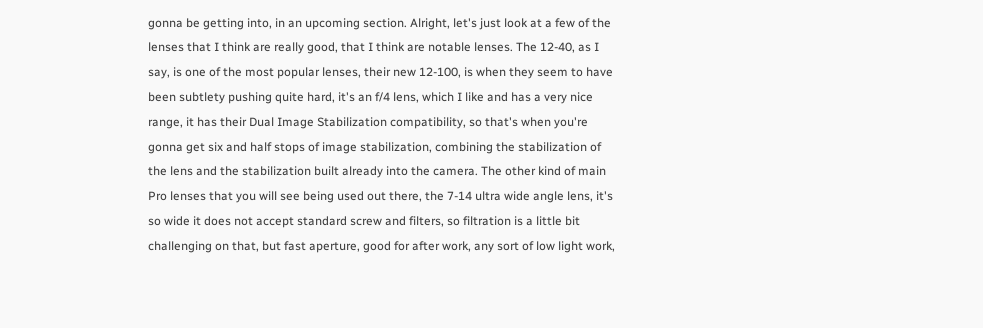gonna be getting into, in an upcoming section. Alright, let's just look at a few of the lenses that I think are really good, that I think are notable lenses. The 12-40, as I say, is one of the most popular lenses, their new 12-100, is when they seem to have been subtlety pushing quite hard, it's an f/4 lens, which I like and has a very nice range, it has their Dual Image Stabilization compatibility, so that's when you're gonna get six and half stops of image stabilization, combining the stabilization of the lens and the stabilization built already into the camera. The other kind of main Pro lenses that you will see being used out there, the 7-14 ultra wide angle lens, it's so wide it does not accept standard screw and filters, so filtration is a little bit challenging on that, but fast aperture, good for after work, any sort of low light work,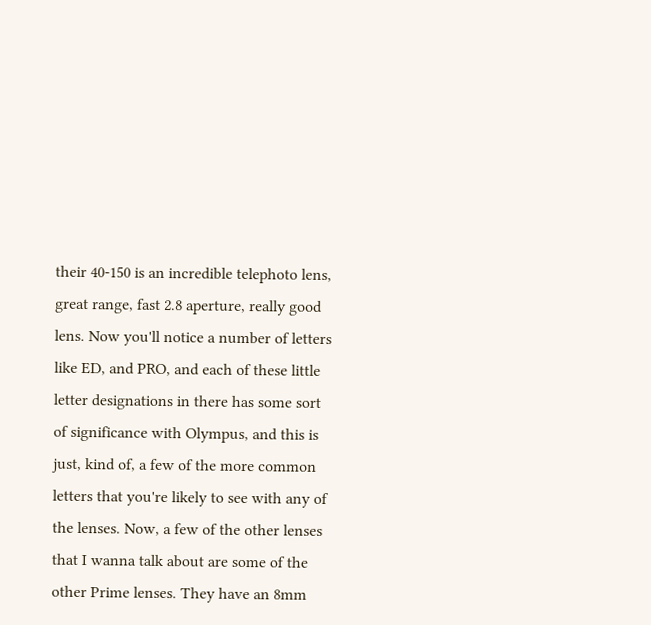their 40-150 is an incredible telephoto lens, great range, fast 2.8 aperture, really good lens. Now you'll notice a number of letters like ED, and PRO, and each of these little letter designations in there has some sort of significance with Olympus, and this is just, kind of, a few of the more common letters that you're likely to see with any of the lenses. Now, a few of the other lenses that I wanna talk about are some of the other Prime lenses. They have an 8mm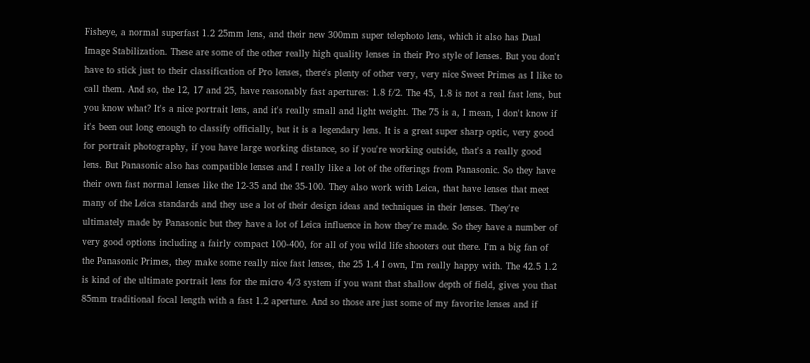Fisheye, a normal superfast 1.2 25mm lens, and their new 300mm super telephoto lens, which it also has Dual Image Stabilization. These are some of the other really high quality lenses in their Pro style of lenses. But you don't have to stick just to their classification of Pro lenses, there's plenty of other very, very nice Sweet Primes as I like to call them. And so, the 12, 17 and 25, have reasonably fast apertures: 1.8 f/2. The 45, 1.8 is not a real fast lens, but you know what? It's a nice portrait lens, and it's really small and light weight. The 75 is a, I mean, I don't know if it's been out long enough to classify officially, but it is a legendary lens. It is a great super sharp optic, very good for portrait photography, if you have large working distance, so if you're working outside, that's a really good lens. But Panasonic also has compatible lenses and I really like a lot of the offerings from Panasonic. So they have their own fast normal lenses like the 12-35 and the 35-100. They also work with Leica, that have lenses that meet many of the Leica standards and they use a lot of their design ideas and techniques in their lenses. They're ultimately made by Panasonic but they have a lot of Leica influence in how they're made. So they have a number of very good options including a fairly compact 100-400, for all of you wild life shooters out there. I'm a big fan of the Panasonic Primes, they make some really nice fast lenses, the 25 1.4 I own, I'm really happy with. The 42.5 1.2 is kind of the ultimate portrait lens for the micro 4/3 system if you want that shallow depth of field, gives you that 85mm traditional focal length with a fast 1.2 aperture. And so those are just some of my favorite lenses and if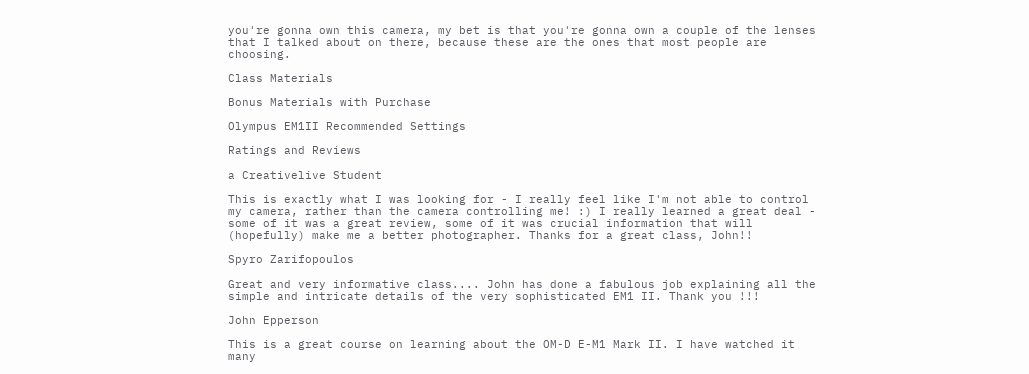you're gonna own this camera, my bet is that you're gonna own a couple of the lenses that I talked about on there, because these are the ones that most people are choosing.

Class Materials

Bonus Materials with Purchase

Olympus EM1II Recommended Settings

Ratings and Reviews

a Creativelive Student

This is exactly what I was looking for - I really feel like I'm not able to control my camera, rather than the camera controlling me! :) I really learned a great deal - some of it was a great review, some of it was crucial information that will (hopefully) make me a better photographer. Thanks for a great class, John!!

Spyro Zarifopoulos

Great and very informative class.... John has done a fabulous job explaining all the simple and intricate details of the very sophisticated EM1 II. Thank you !!!

John Epperson

This is a great course on learning about the OM-D E-M1 Mark II. I have watched it many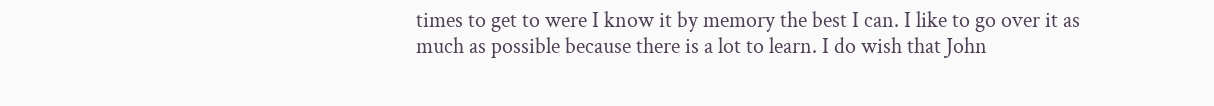times to get to were I know it by memory the best I can. I like to go over it as much as possible because there is a lot to learn. I do wish that John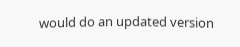would do an updated version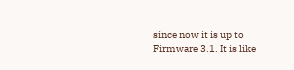since now it is up to Firmware 3.1. It is like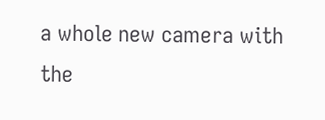a whole new camera with the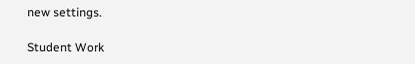new settings.

Student Work